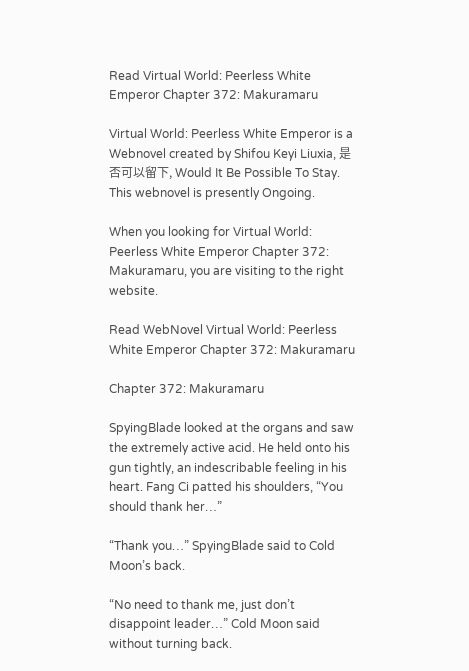Read Virtual World: Peerless White Emperor Chapter 372: Makuramaru

Virtual World: Peerless White Emperor is a Webnovel created by Shifou Keyi Liuxia, 是否可以留下, Would It Be Possible To Stay.
This webnovel is presently Ongoing.

When you looking for Virtual World: Peerless White Emperor Chapter 372: Makuramaru, you are visiting to the right website.

Read WebNovel Virtual World: Peerless White Emperor Chapter 372: Makuramaru

Chapter 372: Makuramaru

SpyingBlade looked at the organs and saw the extremely active acid. He held onto his gun tightly, an indescribable feeling in his heart. Fang Ci patted his shoulders, “You should thank her…”

“Thank you…” SpyingBlade said to Cold Moon’s back.

“No need to thank me, just don’t disappoint leader…” Cold Moon said without turning back.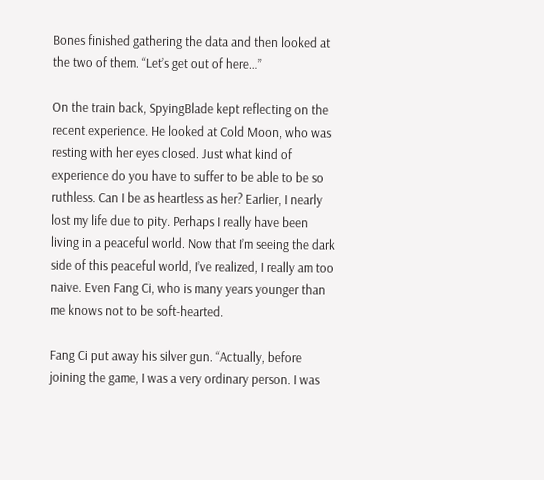Bones finished gathering the data and then looked at the two of them. “Let’s get out of here…”

On the train back, SpyingBlade kept reflecting on the recent experience. He looked at Cold Moon, who was resting with her eyes closed. Just what kind of experience do you have to suffer to be able to be so ruthless. Can I be as heartless as her? Earlier, I nearly lost my life due to pity. Perhaps I really have been living in a peaceful world. Now that I’m seeing the dark side of this peaceful world, I’ve realized, I really am too naive. Even Fang Ci, who is many years younger than me knows not to be soft-hearted.

Fang Ci put away his silver gun. “Actually, before joining the game, I was a very ordinary person. I was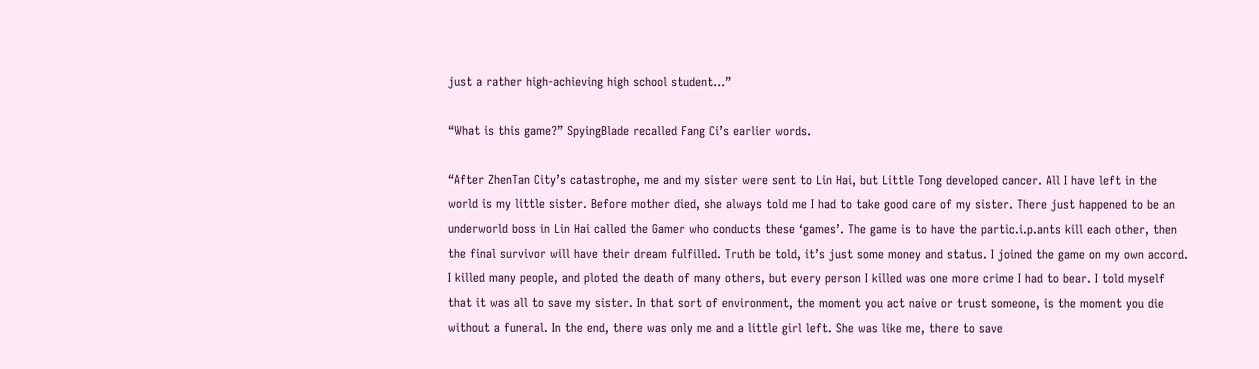just a rather high-achieving high school student…”

“What is this game?” SpyingBlade recalled Fang Ci’s earlier words.

“After ZhenTan City’s catastrophe, me and my sister were sent to Lin Hai, but Little Tong developed cancer. All I have left in the world is my little sister. Before mother died, she always told me I had to take good care of my sister. There just happened to be an underworld boss in Lin Hai called the Gamer who conducts these ‘games’. The game is to have the partic.i.p.ants kill each other, then the final survivor will have their dream fulfilled. Truth be told, it’s just some money and status. I joined the game on my own accord. I killed many people, and ploted the death of many others, but every person I killed was one more crime I had to bear. I told myself that it was all to save my sister. In that sort of environment, the moment you act naive or trust someone, is the moment you die without a funeral. In the end, there was only me and a little girl left. She was like me, there to save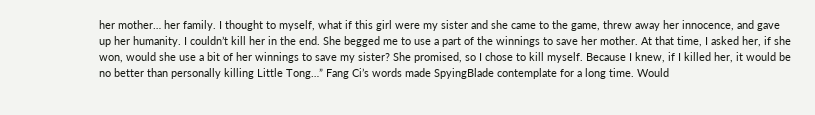her mother… her family. I thought to myself, what if this girl were my sister and she came to the game, threw away her innocence, and gave up her humanity. I couldn’t kill her in the end. She begged me to use a part of the winnings to save her mother. At that time, I asked her, if she won, would she use a bit of her winnings to save my sister? She promised, so I chose to kill myself. Because I knew, if I killed her, it would be no better than personally killing Little Tong…” Fang Ci’s words made SpyingBlade contemplate for a long time. Would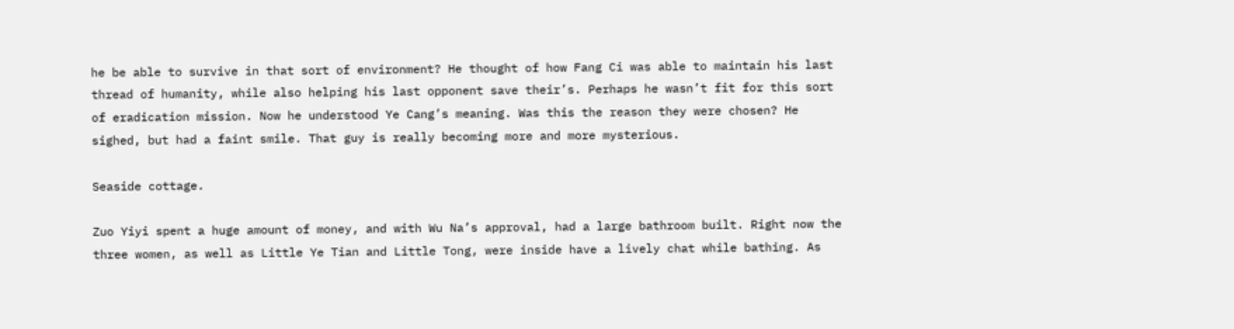he be able to survive in that sort of environment? He thought of how Fang Ci was able to maintain his last thread of humanity, while also helping his last opponent save their’s. Perhaps he wasn’t fit for this sort of eradication mission. Now he understood Ye Cang’s meaning. Was this the reason they were chosen? He sighed, but had a faint smile. That guy is really becoming more and more mysterious.

Seaside cottage.

Zuo Yiyi spent a huge amount of money, and with Wu Na’s approval, had a large bathroom built. Right now the three women, as well as Little Ye Tian and Little Tong, were inside have a lively chat while bathing. As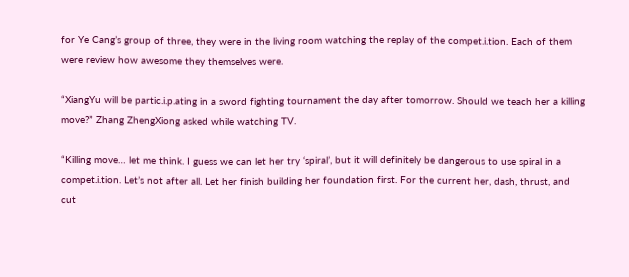for Ye Cang’s group of three, they were in the living room watching the replay of the compet.i.tion. Each of them were review how awesome they themselves were.

“XiangYu will be partic.i.p.ating in a sword fighting tournament the day after tomorrow. Should we teach her a killing move?” Zhang ZhengXiong asked while watching TV.

“Killing move… let me think. I guess we can let her try ‘spiral’, but it will definitely be dangerous to use spiral in a compet.i.tion. Let’s not after all. Let her finish building her foundation first. For the current her, dash, thrust, and cut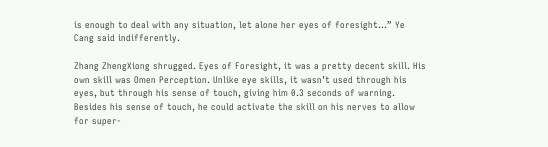is enough to deal with any situation, let alone her eyes of foresight…” Ye Cang said indifferently.

Zhang ZhengXiong shrugged. Eyes of Foresight, it was a pretty decent skill. His own skill was Omen Perception. Unlike eye skills, it wasn’t used through his eyes, but through his sense of touch, giving him 0.3 seconds of warning. Besides his sense of touch, he could activate the skill on his nerves to allow for super-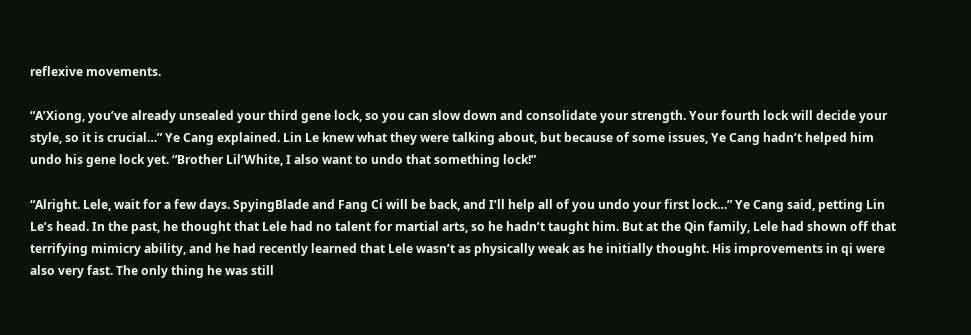reflexive movements.

“A’Xiong, you’ve already unsealed your third gene lock, so you can slow down and consolidate your strength. Your fourth lock will decide your style, so it is crucial…” Ye Cang explained. Lin Le knew what they were talking about, but because of some issues, Ye Cang hadn’t helped him undo his gene lock yet. “Brother Lil’White, I also want to undo that something lock!”

“Alright. Lele, wait for a few days. SpyingBlade and Fang Ci will be back, and I’ll help all of you undo your first lock…” Ye Cang said, petting Lin Le’s head. In the past, he thought that Lele had no talent for martial arts, so he hadn’t taught him. But at the Qin family, Lele had shown off that terrifying mimicry ability, and he had recently learned that Lele wasn’t as physically weak as he initially thought. His improvements in qi were also very fast. The only thing he was still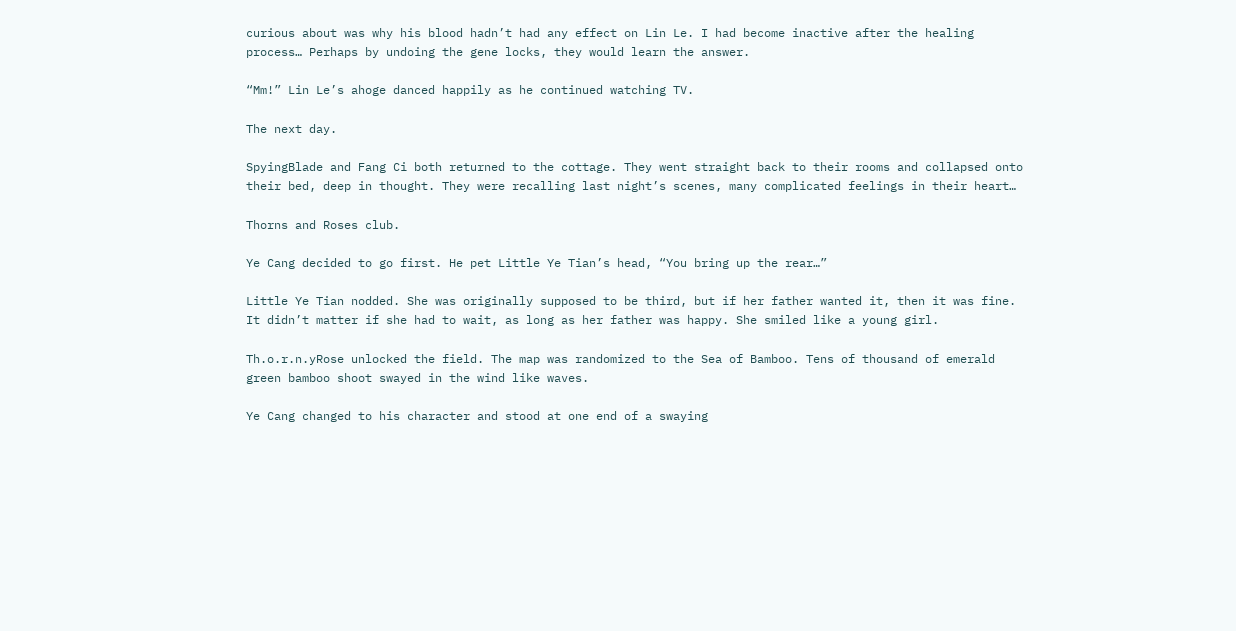curious about was why his blood hadn’t had any effect on Lin Le. I had become inactive after the healing process… Perhaps by undoing the gene locks, they would learn the answer.

“Mm!” Lin Le’s ahoge danced happily as he continued watching TV.

The next day.

SpyingBlade and Fang Ci both returned to the cottage. They went straight back to their rooms and collapsed onto their bed, deep in thought. They were recalling last night’s scenes, many complicated feelings in their heart…

Thorns and Roses club.

Ye Cang decided to go first. He pet Little Ye Tian’s head, “You bring up the rear…”

Little Ye Tian nodded. She was originally supposed to be third, but if her father wanted it, then it was fine. It didn’t matter if she had to wait, as long as her father was happy. She smiled like a young girl.

Th.o.r.n.yRose unlocked the field. The map was randomized to the Sea of Bamboo. Tens of thousand of emerald green bamboo shoot swayed in the wind like waves.

Ye Cang changed to his character and stood at one end of a swaying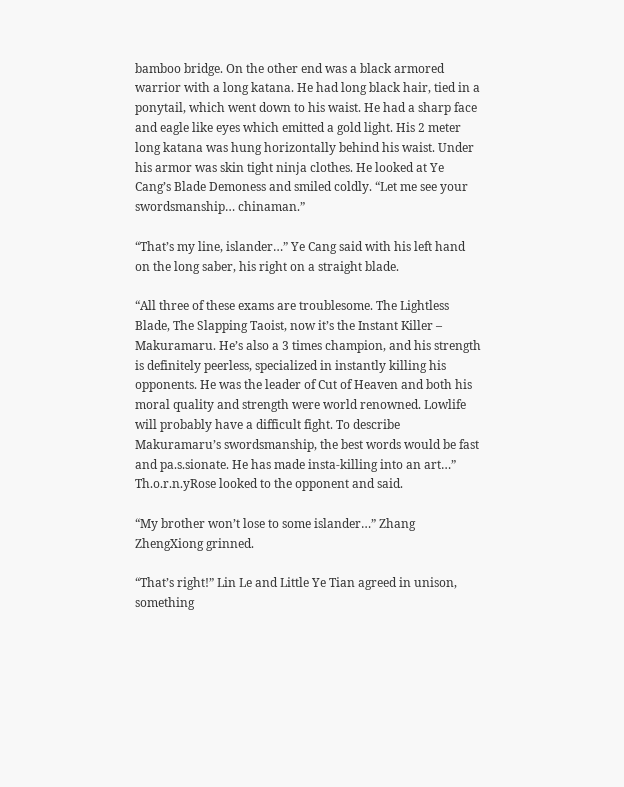bamboo bridge. On the other end was a black armored warrior with a long katana. He had long black hair, tied in a ponytail, which went down to his waist. He had a sharp face and eagle like eyes which emitted a gold light. His 2 meter long katana was hung horizontally behind his waist. Under his armor was skin tight ninja clothes. He looked at Ye Cang’s Blade Demoness and smiled coldly. “Let me see your swordsmanship… chinaman.”

“That’s my line, islander…” Ye Cang said with his left hand on the long saber, his right on a straight blade.

“All three of these exams are troublesome. The Lightless Blade, The Slapping Taoist, now it’s the Instant Killer – Makuramaru. He’s also a 3 times champion, and his strength is definitely peerless, specialized in instantly killing his opponents. He was the leader of Cut of Heaven and both his moral quality and strength were world renowned. Lowlife will probably have a difficult fight. To describe Makuramaru’s swordsmanship, the best words would be fast and pa.s.sionate. He has made insta-killing into an art…” Th.o.r.n.yRose looked to the opponent and said.

“My brother won’t lose to some islander…” Zhang ZhengXiong grinned.

“That’s right!” Lin Le and Little Ye Tian agreed in unison, something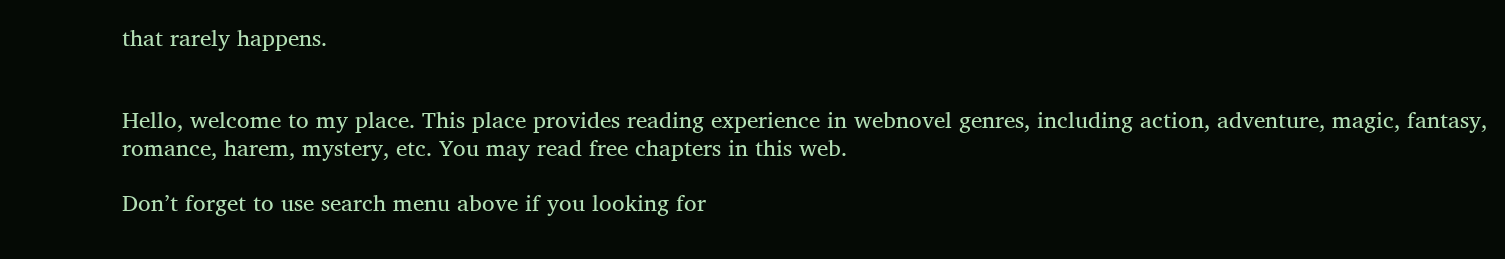that rarely happens.


Hello, welcome to my place. This place provides reading experience in webnovel genres, including action, adventure, magic, fantasy, romance, harem, mystery, etc. You may read free chapters in this web.

Don’t forget to use search menu above if you looking for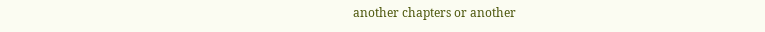another chapters or another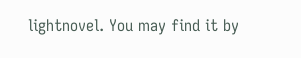lightnovel. You may find it by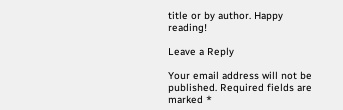title or by author. Happy reading!

Leave a Reply

Your email address will not be published. Required fields are marked *